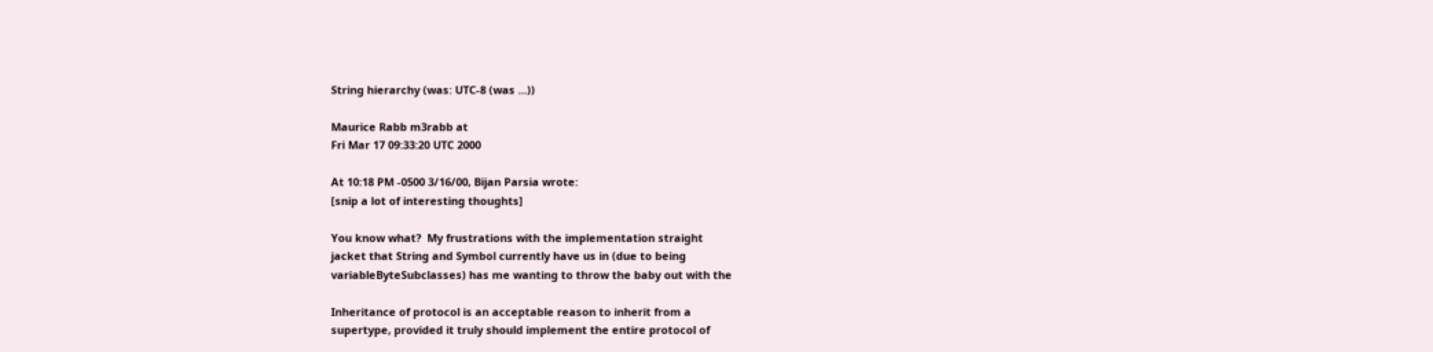String hierarchy (was: UTC-8 (was ...))

Maurice Rabb m3rabb at
Fri Mar 17 09:33:20 UTC 2000

At 10:18 PM -0500 3/16/00, Bijan Parsia wrote:
[snip a lot of interesting thoughts]

You know what?  My frustrations with the implementation straight
jacket that String and Symbol currently have us in (due to being
variableByteSubclasses) has me wanting to throw the baby out with the

Inheritance of protocol is an acceptable reason to inherit from a
supertype, provided it truly should implement the entire protocol of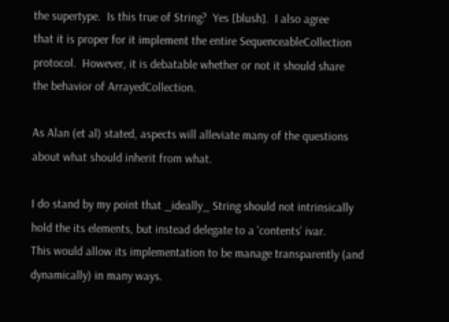the supertype.  Is this true of String?  Yes [blush].  I also agree
that it is proper for it implement the entire SequenceableCollection
protocol.  However, it is debatable whether or not it should share
the behavior of ArrayedCollection.

As Alan (et al) stated, aspects will alleviate many of the questions
about what should inherit from what.

I do stand by my point that _ideally_ String should not intrinsically
hold the its elements, but instead delegate to a 'contents' ivar.
This would allow its implementation to be manage transparently (and
dynamically) in many ways.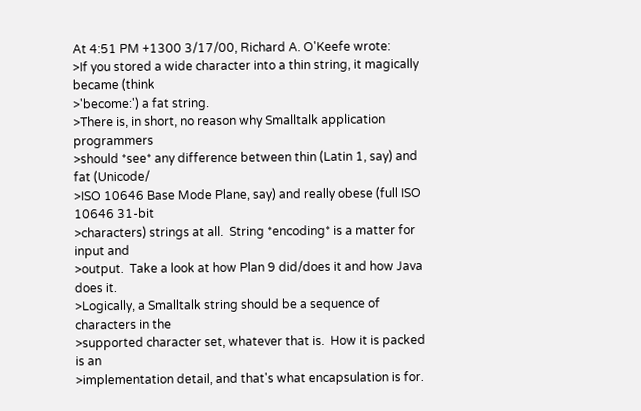At 4:51 PM +1300 3/17/00, Richard A. O'Keefe wrote:
>If you stored a wide character into a thin string, it magically became (think
>'become:') a fat string.
>There is, in short, no reason why Smalltalk application programmers
>should *see* any difference between thin (Latin 1, say) and fat (Unicode/
>ISO 10646 Base Mode Plane, say) and really obese (full ISO 10646 31-bit
>characters) strings at all.  String *encoding* is a matter for input and
>output.  Take a look at how Plan 9 did/does it and how Java does it.
>Logically, a Smalltalk string should be a sequence of characters in the
>supported character set, whatever that is.  How it is packed is an
>implementation detail, and that's what encapsulation is for.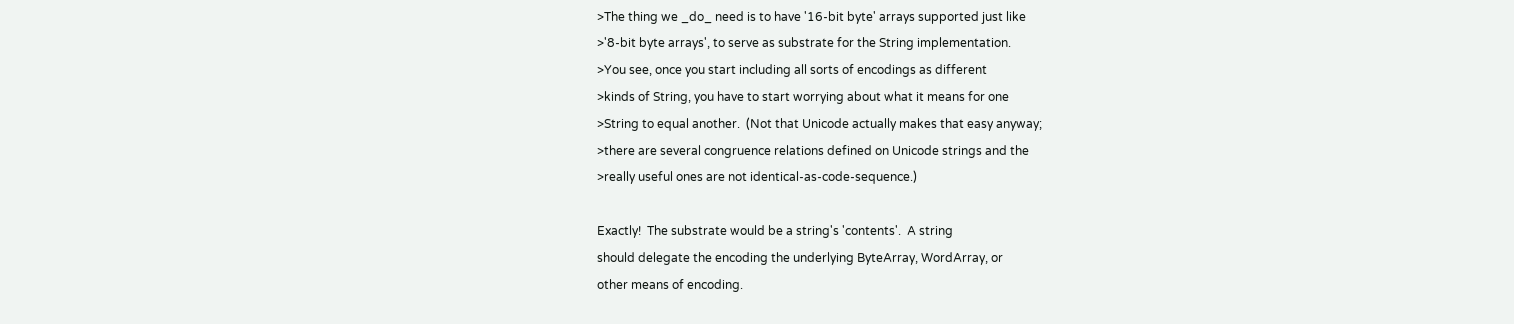>The thing we _do_ need is to have '16-bit byte' arrays supported just like
>'8-bit byte arrays', to serve as substrate for the String implementation.
>You see, once you start including all sorts of encodings as different
>kinds of String, you have to start worrying about what it means for one
>String to equal another.  (Not that Unicode actually makes that easy anyway;
>there are several congruence relations defined on Unicode strings and the
>really useful ones are not identical-as-code-sequence.)

Exactly!  The substrate would be a string's 'contents'.  A string
should delegate the encoding the underlying ByteArray, WordArray, or
other means of encoding.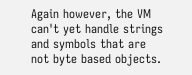Again however, the VM can't yet handle strings and symbols that are
not byte based objects.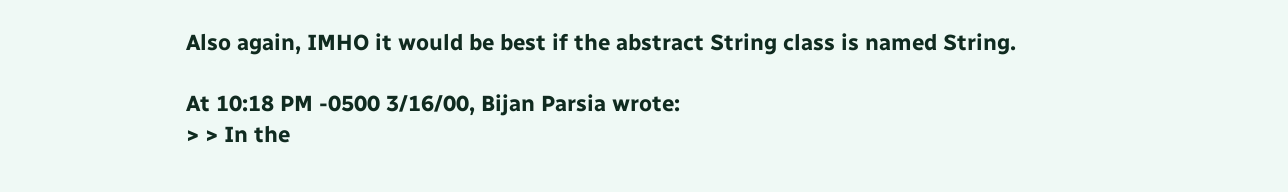Also again, IMHO it would be best if the abstract String class is named String.

At 10:18 PM -0500 3/16/00, Bijan Parsia wrote:
> > In the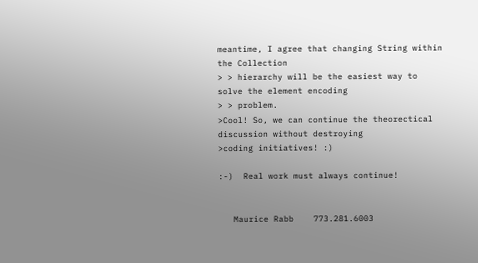meantime, I agree that changing String within the Collection
> > hierarchy will be the easiest way to solve the element encoding
> > problem.
>Cool! So, we can continue the theorectical discussion without destroying
>coding initiatives! :)

:-)  Real work must always continue!


   Maurice Rabb    773.281.6003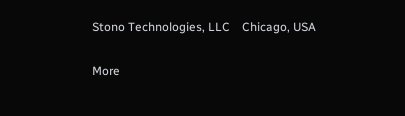Stono Technologies, LLC    Chicago, USA

More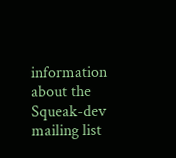information about the Squeak-dev mailing list